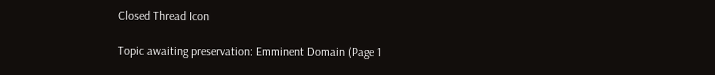Closed Thread Icon

Topic awaiting preservation: Emminent Domain (Page 1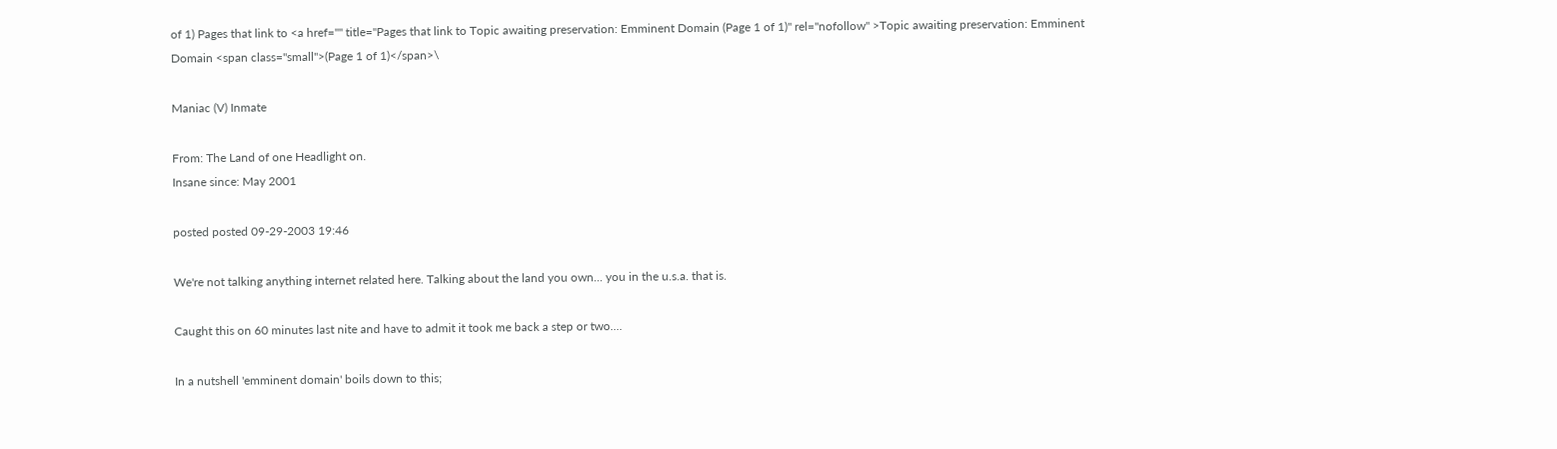of 1) Pages that link to <a href="" title="Pages that link to Topic awaiting preservation: Emminent Domain (Page 1 of 1)" rel="nofollow" >Topic awaiting preservation: Emminent Domain <span class="small">(Page 1 of 1)</span>\

Maniac (V) Inmate

From: The Land of one Headlight on.
Insane since: May 2001

posted posted 09-29-2003 19:46

We're not talking anything internet related here. Talking about the land you own... you in the u.s.a. that is.

Caught this on 60 minutes last nite and have to admit it took me back a step or two....

In a nutshell 'emminent domain' boils down to this;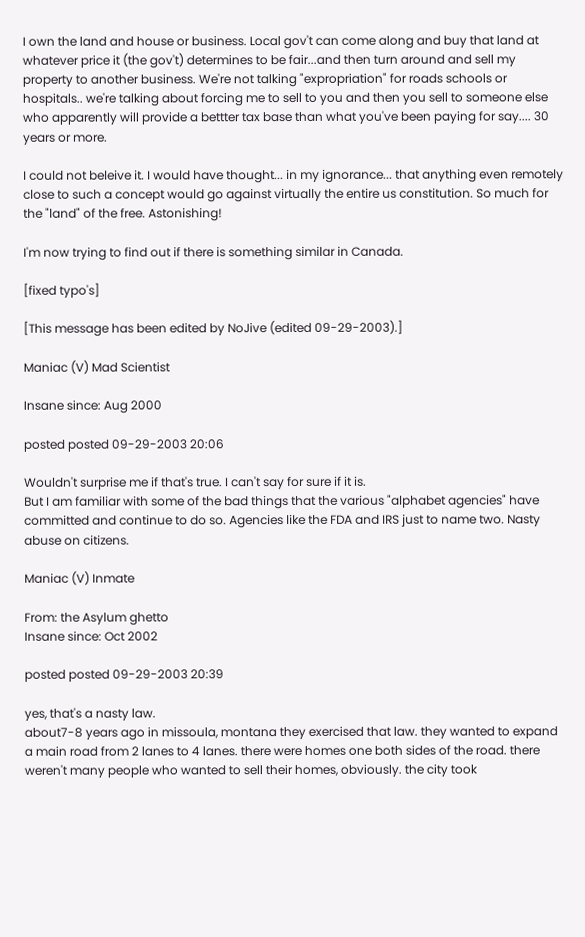I own the land and house or business. Local gov't can come along and buy that land at whatever price it (the gov't) determines to be fair...and then turn around and sell my property to another business. We're not talking "expropriation" for roads schools or hospitals.. we're talking about forcing me to sell to you and then you sell to someone else who apparently will provide a bettter tax base than what you've been paying for say.... 30 years or more.

I could not beleive it. I would have thought... in my ignorance... that anything even remotely close to such a concept would go against virtually the entire us constitution. So much for the "land" of the free. Astonishing!

I'm now trying to find out if there is something similar in Canada.

[fixed typo's]

[This message has been edited by NoJive (edited 09-29-2003).]

Maniac (V) Mad Scientist

Insane since: Aug 2000

posted posted 09-29-2003 20:06

Wouldn't surprise me if that's true. I can't say for sure if it is.
But I am familiar with some of the bad things that the various "alphabet agencies" have committed and continue to do so. Agencies like the FDA and IRS just to name two. Nasty abuse on citizens.

Maniac (V) Inmate

From: the Asylum ghetto
Insane since: Oct 2002

posted posted 09-29-2003 20:39

yes, that's a nasty law.
about7-8 years ago in missoula, montana they exercised that law. they wanted to expand a main road from 2 lanes to 4 lanes. there were homes one both sides of the road. there weren't many people who wanted to sell their homes, obviously. the city took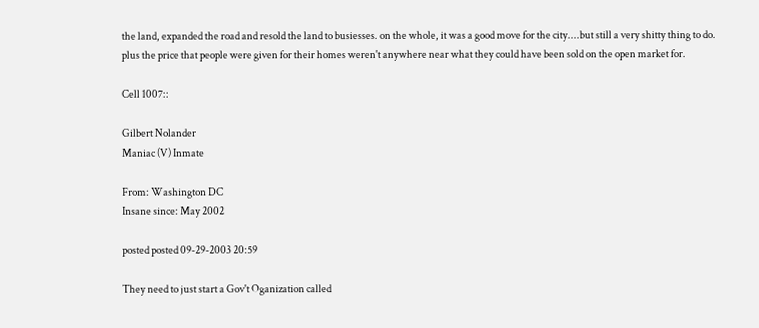the land, expanded the road and resold the land to busiesses. on the whole, it was a good move for the city....but still a very shitty thing to do.
plus the price that people were given for their homes weren't anywhere near what they could have been sold on the open market for.

Cell 1007::

Gilbert Nolander
Maniac (V) Inmate

From: Washington DC
Insane since: May 2002

posted posted 09-29-2003 20:59

They need to just start a Gov't Oganization called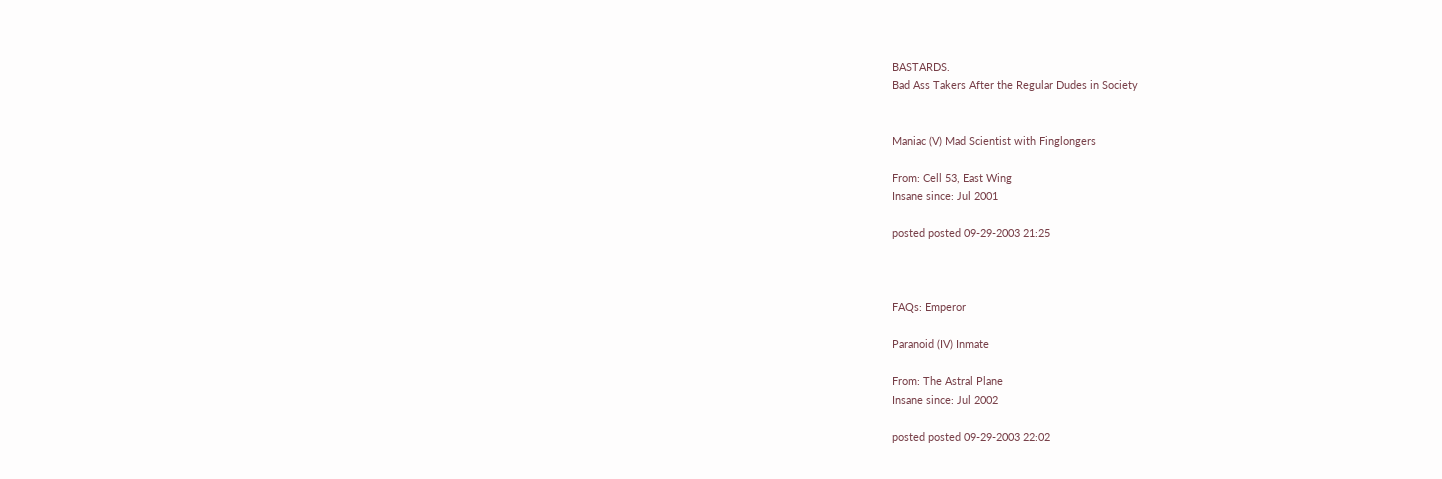BASTARDS.
Bad Ass Takers After the Regular Dudes in Society


Maniac (V) Mad Scientist with Finglongers

From: Cell 53, East Wing
Insane since: Jul 2001

posted posted 09-29-2003 21:25



FAQs: Emperor

Paranoid (IV) Inmate

From: The Astral Plane
Insane since: Jul 2002

posted posted 09-29-2003 22:02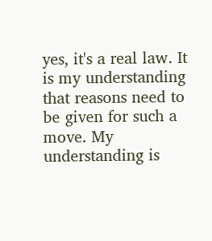yes, it's a real law. It is my understanding that reasons need to be given for such a move. My understanding is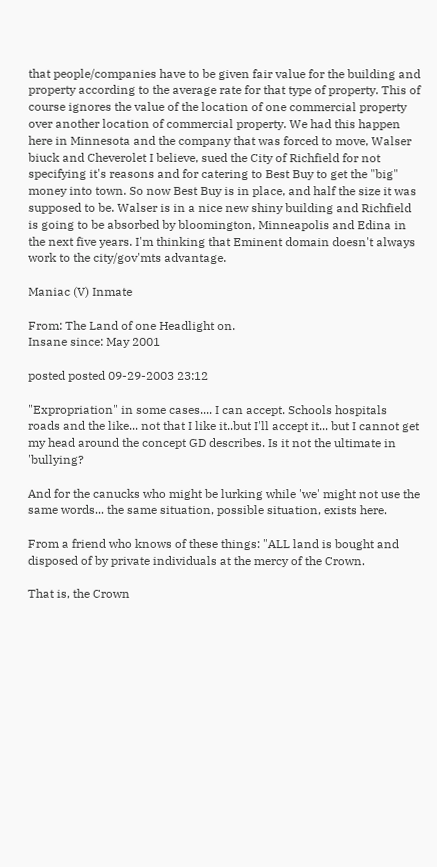that people/companies have to be given fair value for the building and property according to the average rate for that type of property. This of course ignores the value of the location of one commercial property over another location of commercial property. We had this happen here in Minnesota and the company that was forced to move, Walser biuck and Cheverolet I believe, sued the City of Richfield for not specifying it's reasons and for catering to Best Buy to get the "big" money into town. So now Best Buy is in place, and half the size it was supposed to be. Walser is in a nice new shiny building and Richfield is going to be absorbed by bloomington, Minneapolis and Edina in the next five years. I'm thinking that Eminent domain doesn't always work to the city/gov'mts advantage.

Maniac (V) Inmate

From: The Land of one Headlight on.
Insane since: May 2001

posted posted 09-29-2003 23:12

"Expropriation" in some cases.... I can accept. Schools hospitals roads and the like... not that I like it..but I'll accept it... but I cannot get my head around the concept GD describes. Is it not the ultimate in 'bullying?

And for the canucks who might be lurking while 'we' might not use the same words... the same situation, possible situation, exists here.

From a friend who knows of these things: "ALL land is bought and disposed of by private individuals at the mercy of the Crown.

That is, the Crown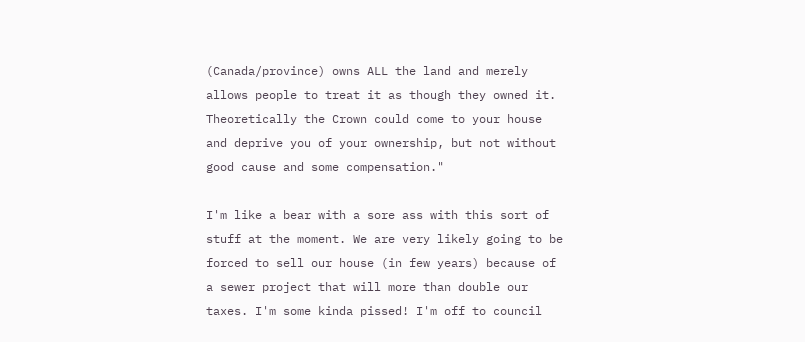(Canada/province) owns ALL the land and merely allows people to treat it as though they owned it. Theoretically the Crown could come to your house and deprive you of your ownership, but not without good cause and some compensation."

I'm like a bear with a sore ass with this sort of stuff at the moment. We are very likely going to be forced to sell our house (in few years) because of a sewer project that will more than double our taxes. I'm some kinda pissed! I'm off to council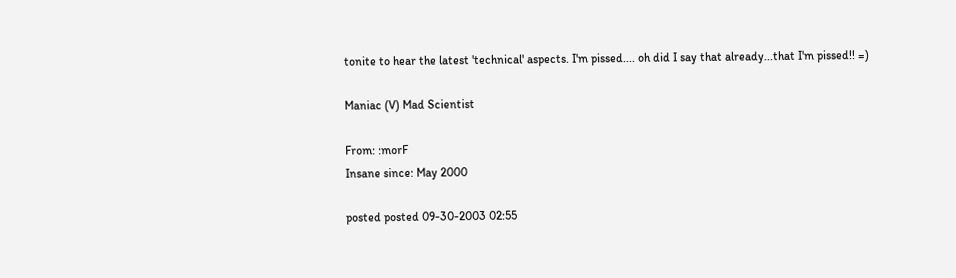tonite to hear the latest 'technical' aspects. I'm pissed.... oh did I say that already...that I'm pissed!! =)

Maniac (V) Mad Scientist

From: :morF
Insane since: May 2000

posted posted 09-30-2003 02:55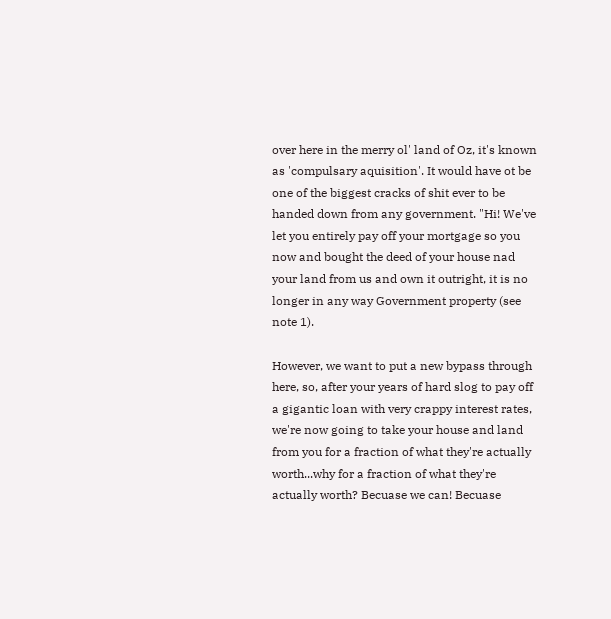over here in the merry ol' land of Oz, it's known as 'compulsary aquisition'. It would have ot be one of the biggest cracks of shit ever to be handed down from any government. "Hi! We've let you entirely pay off your mortgage so you now and bought the deed of your house nad your land from us and own it outright, it is no longer in any way Government property (see note 1).

However, we want to put a new bypass through here, so, after your years of hard slog to pay off a gigantic loan with very crappy interest rates, we're now going to take your house and land from you for a fraction of what they're actually worth...why for a fraction of what they're actually worth? Becuase we can! Becuase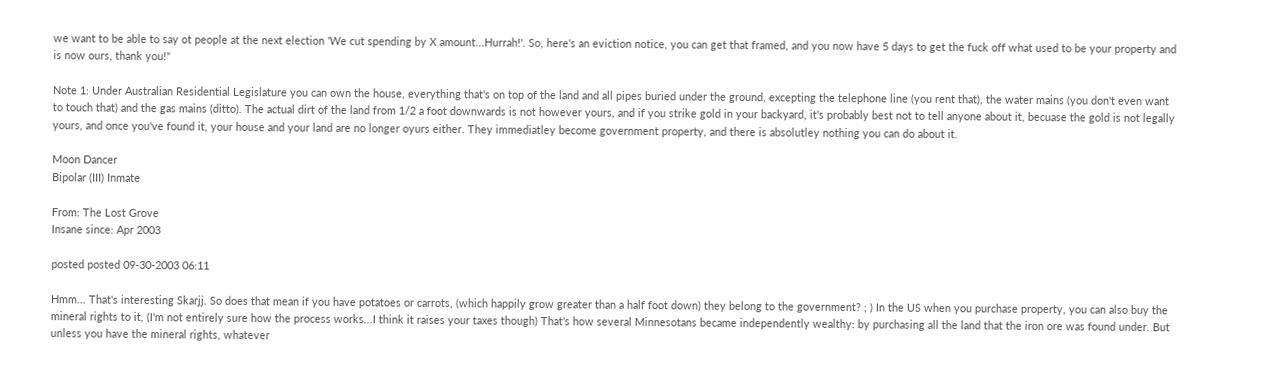we want to be able to say ot people at the next election 'We cut spending by X amount...Hurrah!'. So, here's an eviction notice, you can get that framed, and you now have 5 days to get the fuck off what used to be your property and is now ours, thank you!"

Note 1: Under Australian Residential Legislature you can own the house, everything that's on top of the land and all pipes buried under the ground, excepting the telephone line (you rent that), the water mains (you don't even want to touch that) and the gas mains (ditto). The actual dirt of the land from 1/2 a foot downwards is not however yours, and if you strike gold in your backyard, it's probably best not to tell anyone about it, becuase the gold is not legally yours, and once you've found it, your house and your land are no longer oyurs either. They immediatley become government property, and there is absolutley nothing you can do about it.

Moon Dancer
Bipolar (III) Inmate

From: The Lost Grove
Insane since: Apr 2003

posted posted 09-30-2003 06:11

Hmm... That's interesting Skarjj. So does that mean if you have potatoes or carrots, (which happily grow greater than a half foot down) they belong to the government? ; ) In the US when you purchase property, you can also buy the mineral rights to it, (I'm not entirely sure how the process works...I think it raises your taxes though) That's how several Minnesotans became independently wealthy: by purchasing all the land that the iron ore was found under. But unless you have the mineral rights, whatever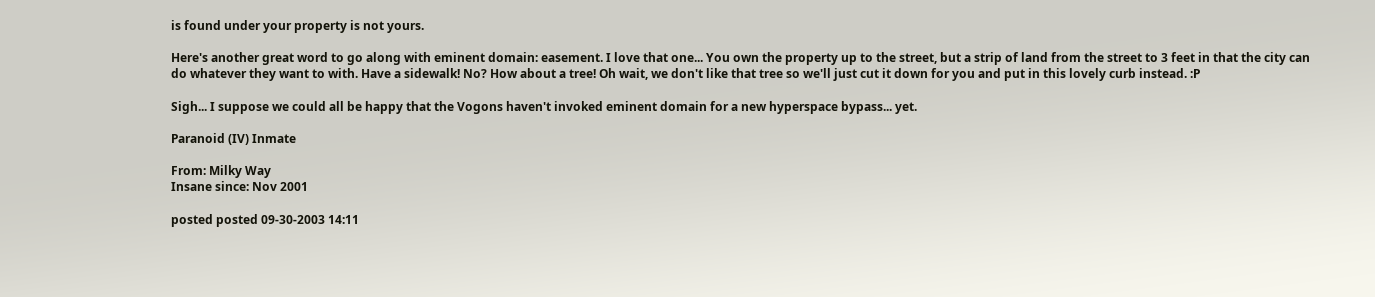is found under your property is not yours.

Here's another great word to go along with eminent domain: easement. I love that one... You own the property up to the street, but a strip of land from the street to 3 feet in that the city can do whatever they want to with. Have a sidewalk! No? How about a tree! Oh wait, we don't like that tree so we'll just cut it down for you and put in this lovely curb instead. :P

Sigh... I suppose we could all be happy that the Vogons haven't invoked eminent domain for a new hyperspace bypass... yet.

Paranoid (IV) Inmate

From: Milky Way
Insane since: Nov 2001

posted posted 09-30-2003 14:11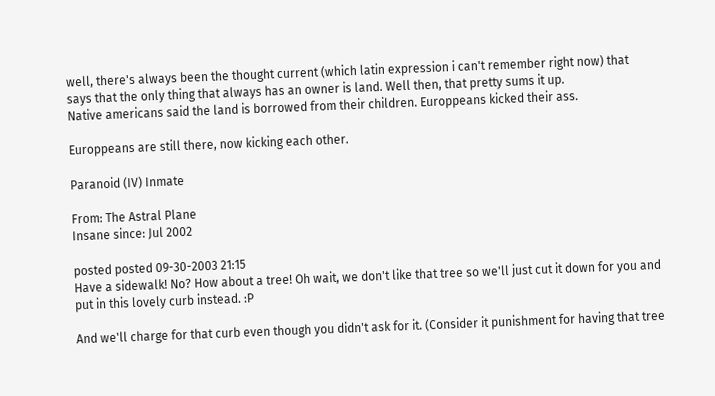well, there's always been the thought current (which latin expression i can't remember right now) that says that the only thing that always has an owner is land. Well then, that pretty sums it up.
Native americans said the land is borrowed from their children. Europpeans kicked their ass.

Europpeans are still there, now kicking each other.

Paranoid (IV) Inmate

From: The Astral Plane
Insane since: Jul 2002

posted posted 09-30-2003 21:15
Have a sidewalk! No? How about a tree! Oh wait, we don't like that tree so we'll just cut it down for you and put in this lovely curb instead. :P

And we'll charge for that curb even though you didn't ask for it. (Consider it punishment for having that tree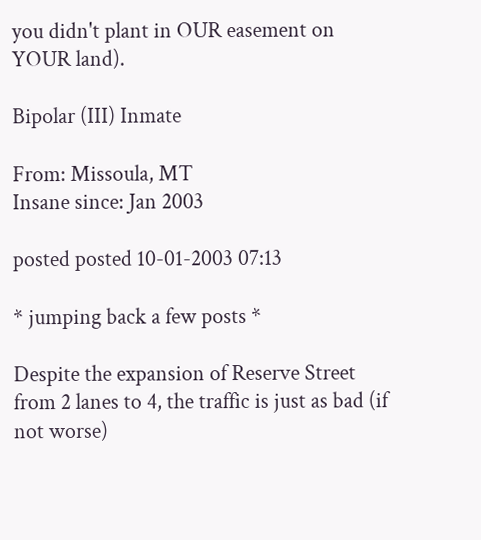you didn't plant in OUR easement on YOUR land).

Bipolar (III) Inmate

From: Missoula, MT
Insane since: Jan 2003

posted posted 10-01-2003 07:13

* jumping back a few posts *

Despite the expansion of Reserve Street from 2 lanes to 4, the traffic is just as bad (if not worse)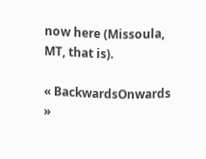now here (Missoula, MT, that is).

« BackwardsOnwards »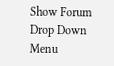Show Forum Drop Down Menu